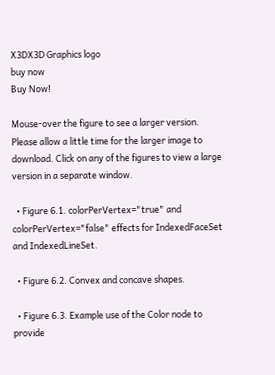X3DX3D Graphics logo
buy now
Buy Now!

Mouse-over the figure to see a larger version. Please allow a little time for the larger image to download. Click on any of the figures to view a large version in a separate window.

  • Figure 6.1. colorPerVertex="true" and colorPerVertex="false" effects for IndexedFaceSet and IndexedLineSet.

  • Figure 6.2. Convex and concave shapes.

  • Figure 6.3. Example use of the Color node to provide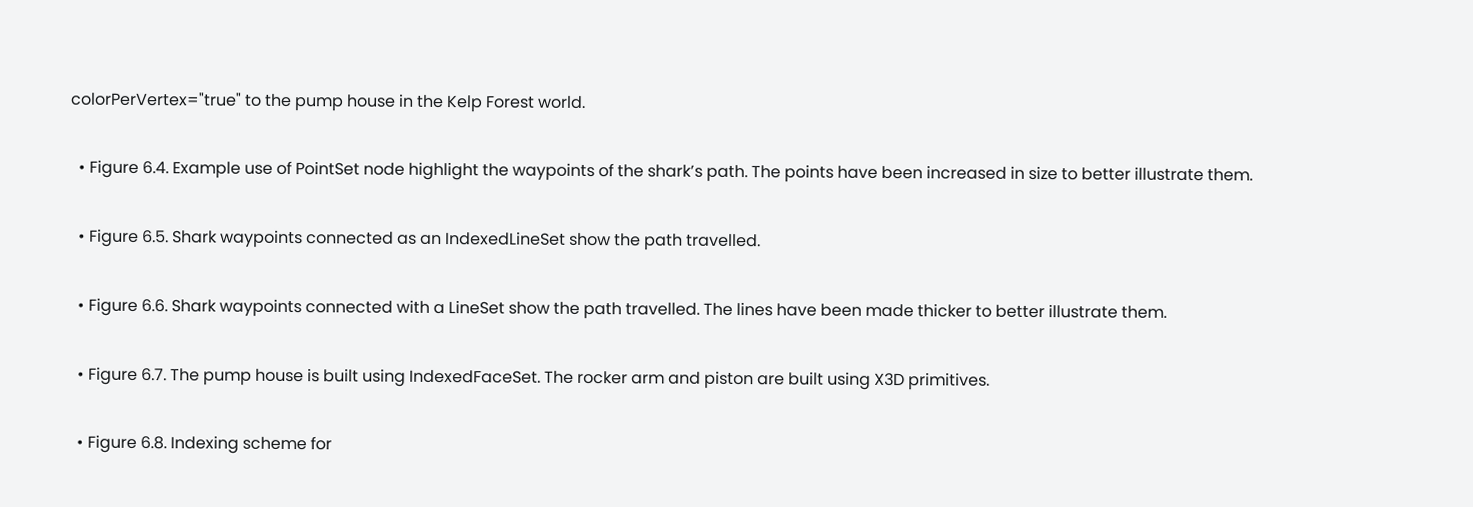colorPerVertex="true" to the pump house in the Kelp Forest world.

  • Figure 6.4. Example use of PointSet node highlight the waypoints of the shark’s path. The points have been increased in size to better illustrate them.

  • Figure 6.5. Shark waypoints connected as an IndexedLineSet show the path travelled.

  • Figure 6.6. Shark waypoints connected with a LineSet show the path travelled. The lines have been made thicker to better illustrate them.

  • Figure 6.7. The pump house is built using IndexedFaceSet. The rocker arm and piston are built using X3D primitives.

  • Figure 6.8. Indexing scheme for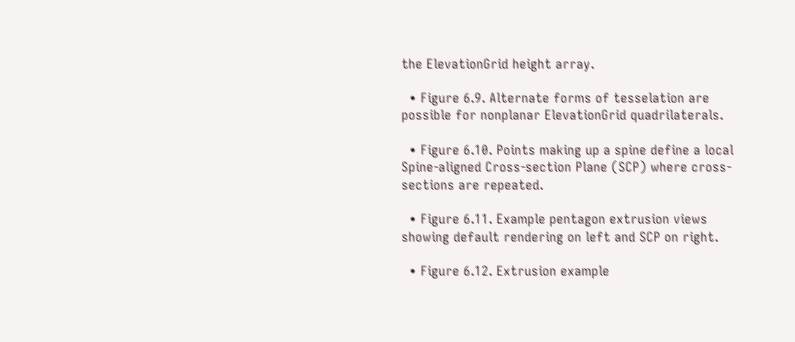the ElevationGrid height array.

  • Figure 6.9. Alternate forms of tesselation are possible for nonplanar ElevationGrid quadrilaterals.

  • Figure 6.10. Points making up a spine define a local Spine-aligned Cross-section Plane (SCP) where cross-sections are repeated.

  • Figure 6.11. Example pentagon extrusion views showing default rendering on left and SCP on right.

  • Figure 6.12. Extrusion example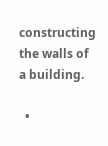constructing the walls of a building.

  •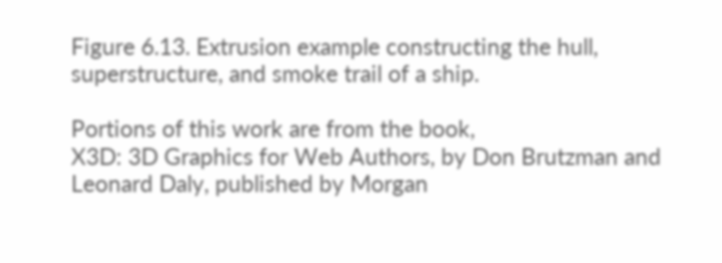Figure 6.13. Extrusion example constructing the hull, superstructure, and smoke trail of a ship.

Portions of this work are from the book,
X3D: 3D Graphics for Web Authors, by Don Brutzman and Leonard Daly, published by Morgan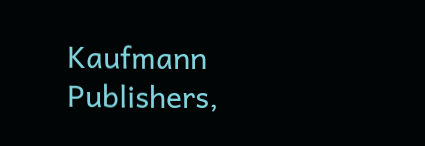Kaufmann Publishers,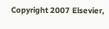Copyright 2007 Elsevier,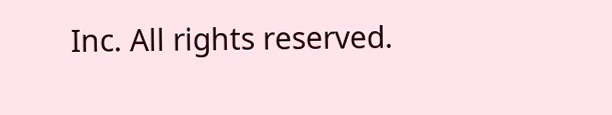Inc. All rights reserved.